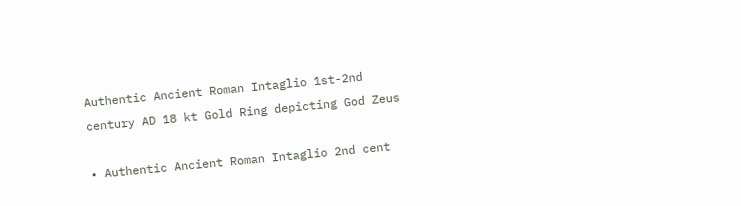Authentic Ancient Roman Intaglio 1st-2nd century AD 18 kt Gold Ring depicting God Zeus

• Authentic Ancient Roman Intaglio 2nd cent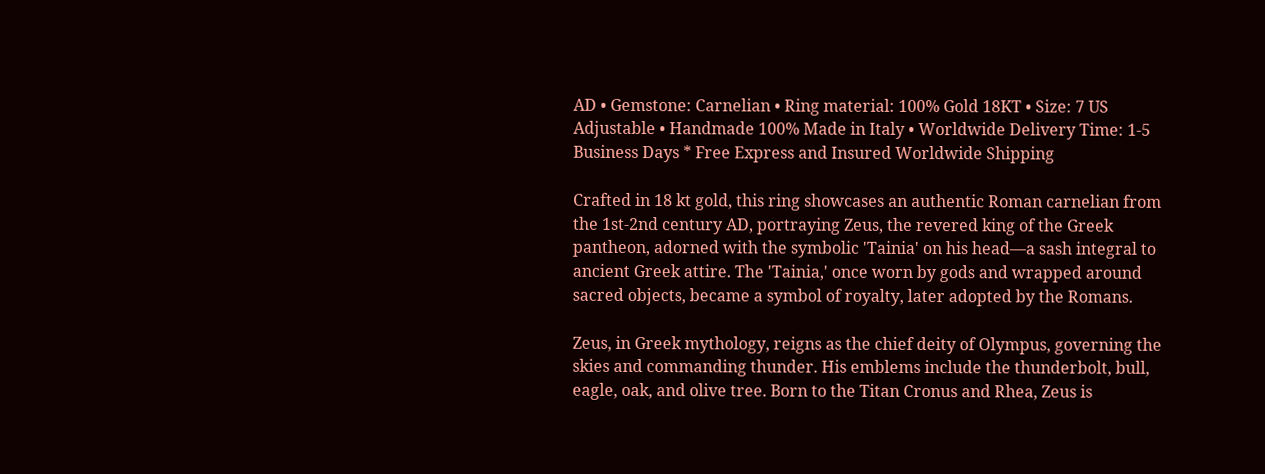AD • Gemstone: Carnelian • Ring material: 100% Gold 18KT • Size: 7 US Adjustable • Handmade 100% Made in Italy • Worldwide Delivery Time: 1-5 Business Days * Free Express and Insured Worldwide Shipping

Crafted in 18 kt gold, this ring showcases an authentic Roman carnelian from the 1st-2nd century AD, portraying Zeus, the revered king of the Greek pantheon, adorned with the symbolic 'Tainia' on his head—a sash integral to ancient Greek attire. The 'Tainia,' once worn by gods and wrapped around sacred objects, became a symbol of royalty, later adopted by the Romans.

Zeus, in Greek mythology, reigns as the chief deity of Olympus, governing the skies and commanding thunder. His emblems include the thunderbolt, bull, eagle, oak, and olive tree. Born to the Titan Cronus and Rhea, Zeus is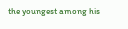the youngest among his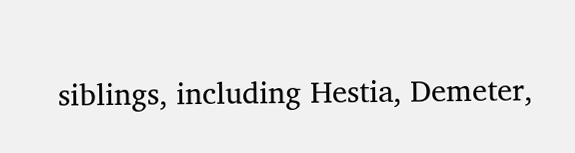siblings, including Hestia, Demeter,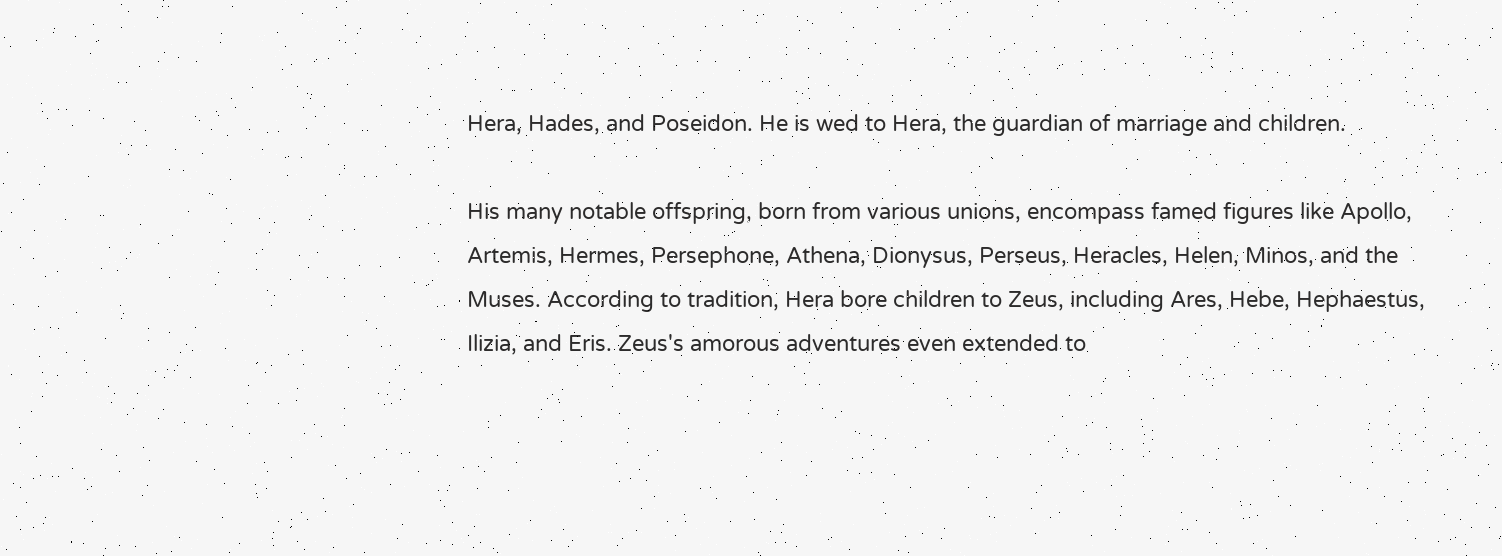Hera, Hades, and Poseidon. He is wed to Hera, the guardian of marriage and children.

His many notable offspring, born from various unions, encompass famed figures like Apollo, Artemis, Hermes, Persephone, Athena, Dionysus, Perseus, Heracles, Helen, Minos, and the Muses. According to tradition, Hera bore children to Zeus, including Ares, Hebe, Hephaestus, Ilizia, and Eris. Zeus's amorous adventures even extended to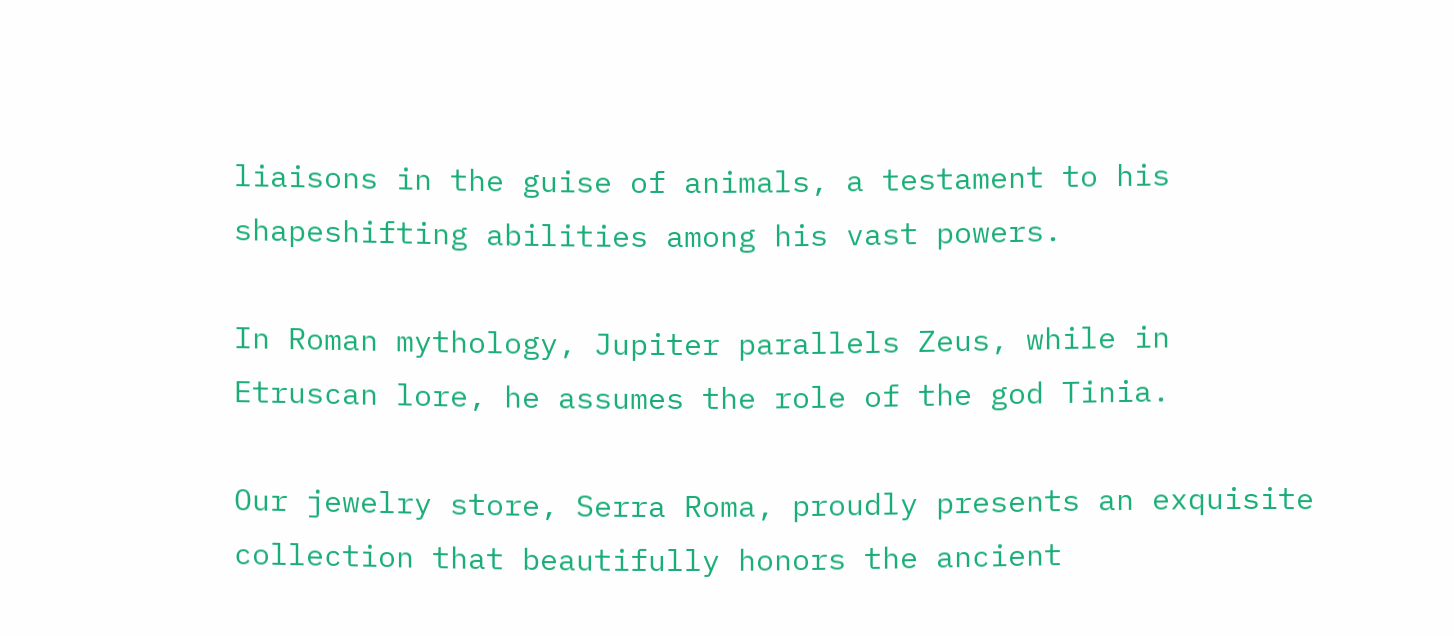liaisons in the guise of animals, a testament to his shapeshifting abilities among his vast powers.

In Roman mythology, Jupiter parallels Zeus, while in Etruscan lore, he assumes the role of the god Tinia.

Our jewelry store, Serra Roma, proudly presents an exquisite collection that beautifully honors the ancient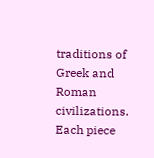traditions of Greek and Roman civilizations. Each piece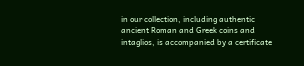in our collection, including authentic ancient Roman and Greek coins and intaglios, is accompanied by a certificate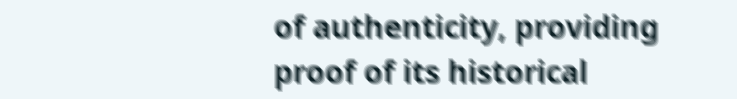of authenticity, providing proof of its historical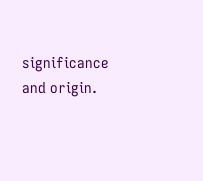significance and origin.